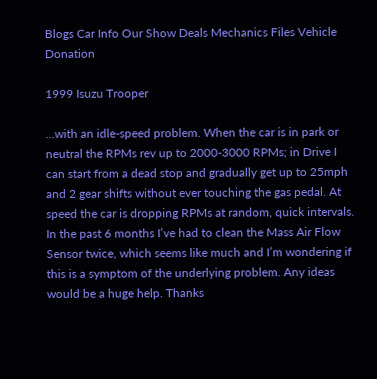Blogs Car Info Our Show Deals Mechanics Files Vehicle Donation

1999 Isuzu Trooper

…with an idle-speed problem. When the car is in park or neutral the RPMs rev up to 2000-3000 RPMs; in Drive I can start from a dead stop and gradually get up to 25mph and 2 gear shifts without ever touching the gas pedal. At speed the car is dropping RPMs at random, quick intervals. In the past 6 months I’ve had to clean the Mass Air Flow Sensor twice, which seems like much and I’m wondering if this is a symptom of the underlying problem. Any ideas would be a huge help. Thanks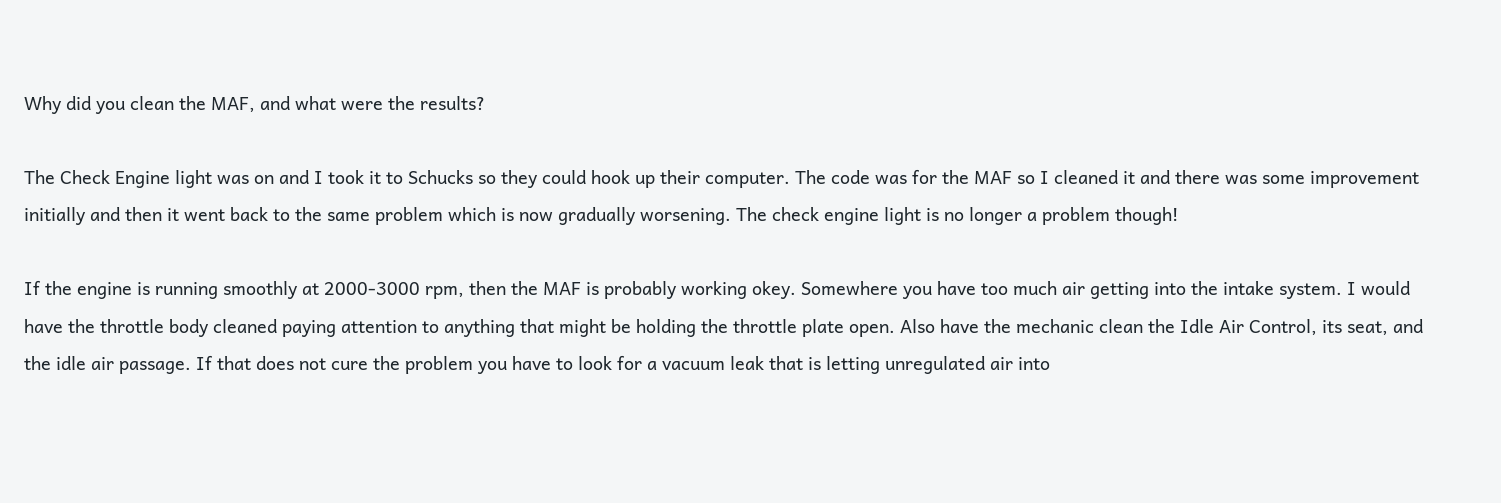Why did you clean the MAF, and what were the results?

The Check Engine light was on and I took it to Schucks so they could hook up their computer. The code was for the MAF so I cleaned it and there was some improvement initially and then it went back to the same problem which is now gradually worsening. The check engine light is no longer a problem though!

If the engine is running smoothly at 2000-3000 rpm, then the MAF is probably working okey. Somewhere you have too much air getting into the intake system. I would have the throttle body cleaned paying attention to anything that might be holding the throttle plate open. Also have the mechanic clean the Idle Air Control, its seat, and the idle air passage. If that does not cure the problem you have to look for a vacuum leak that is letting unregulated air into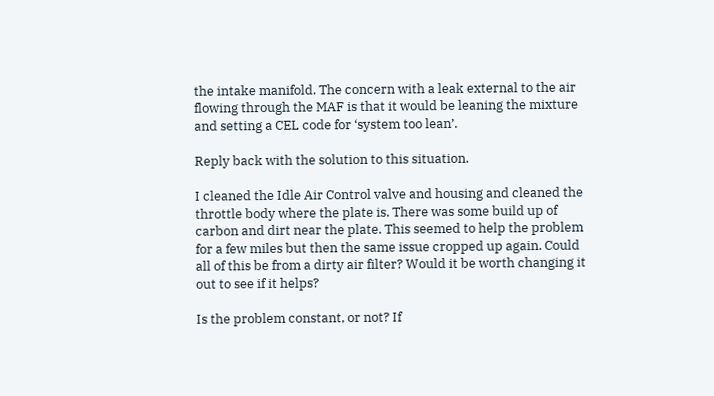the intake manifold. The concern with a leak external to the air flowing through the MAF is that it would be leaning the mixture and setting a CEL code for ‘system too lean’.

Reply back with the solution to this situation.

I cleaned the Idle Air Control valve and housing and cleaned the throttle body where the plate is. There was some build up of carbon and dirt near the plate. This seemed to help the problem for a few miles but then the same issue cropped up again. Could all of this be from a dirty air filter? Would it be worth changing it out to see if it helps?

Is the problem constant, or not? If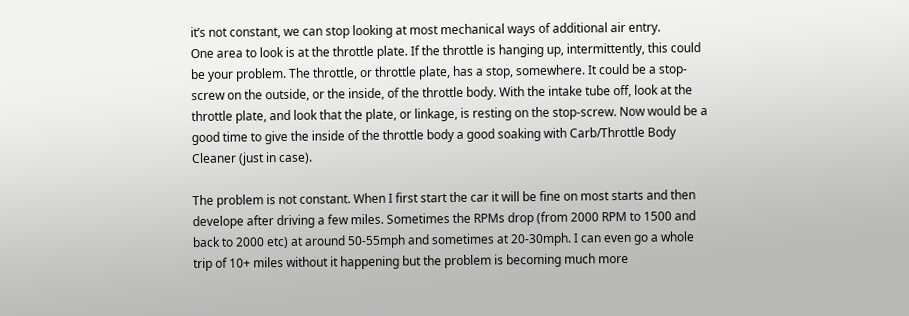it’s not constant, we can stop looking at most mechanical ways of additional air entry.
One area to look is at the throttle plate. If the throttle is hanging up, intermittently, this could be your problem. The throttle, or throttle plate, has a stop, somewhere. It could be a stop-screw on the outside, or the inside, of the throttle body. With the intake tube off, look at the throttle plate, and look that the plate, or linkage, is resting on the stop-screw. Now would be a good time to give the inside of the throttle body a good soaking with Carb/Throttle Body Cleaner (just in case).

The problem is not constant. When I first start the car it will be fine on most starts and then develope after driving a few miles. Sometimes the RPMs drop (from 2000 RPM to 1500 and back to 2000 etc) at around 50-55mph and sometimes at 20-30mph. I can even go a whole trip of 10+ miles without it happening but the problem is becoming much more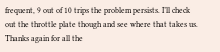frequent, 9 out of 10 trips the problem persists. I’ll check out the throttle plate though and see where that takes us. Thanks again for all the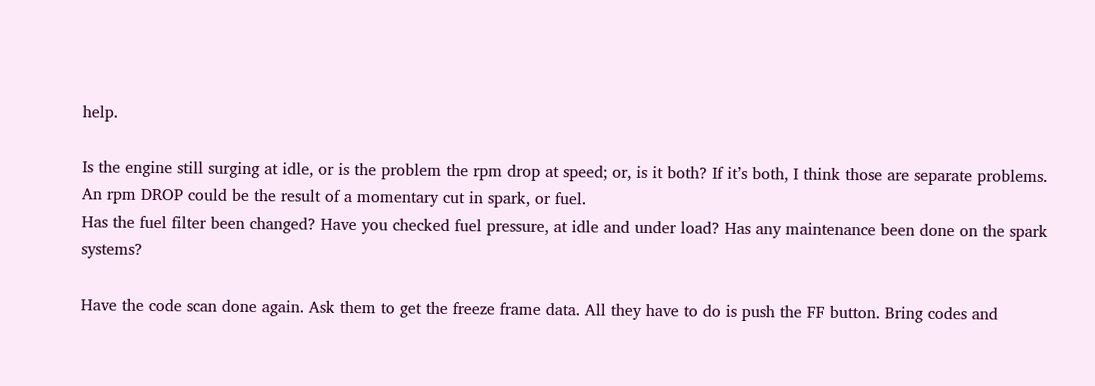help.

Is the engine still surging at idle, or is the problem the rpm drop at speed; or, is it both? If it’s both, I think those are separate problems.
An rpm DROP could be the result of a momentary cut in spark, or fuel.
Has the fuel filter been changed? Have you checked fuel pressure, at idle and under load? Has any maintenance been done on the spark systems?

Have the code scan done again. Ask them to get the freeze frame data. All they have to do is push the FF button. Bring codes and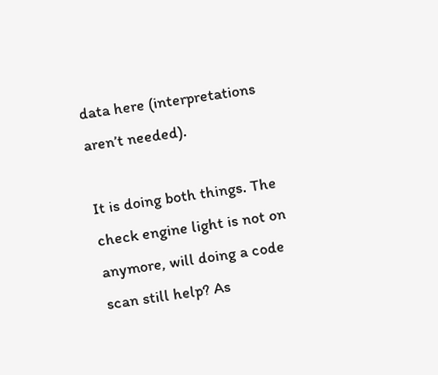data here (interpretations aren’t needed).

It is doing both things. The check engine light is not on anymore, will doing a code scan still help? As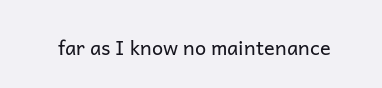far as I know no maintenance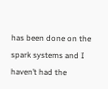has been done on the spark systems and I haven’t had the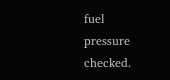fuel pressure checked.